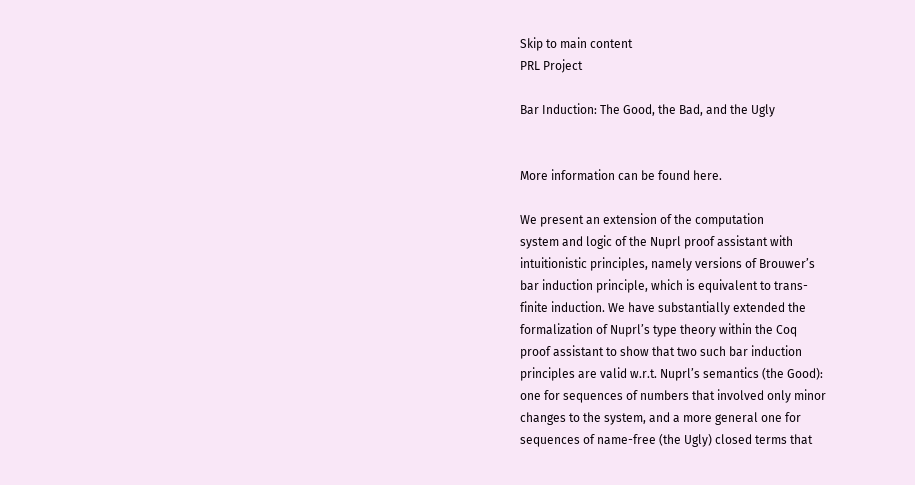Skip to main content
PRL Project

Bar Induction: The Good, the Bad, and the Ugly


More information can be found here.

We present an extension of the computation
system and logic of the Nuprl proof assistant with
intuitionistic principles, namely versions of Brouwer’s
bar induction principle, which is equivalent to trans-
finite induction. We have substantially extended the
formalization of Nuprl’s type theory within the Coq
proof assistant to show that two such bar induction
principles are valid w.r.t. Nuprl’s semantics (the Good):
one for sequences of numbers that involved only minor
changes to the system, and a more general one for
sequences of name-free (the Ugly) closed terms that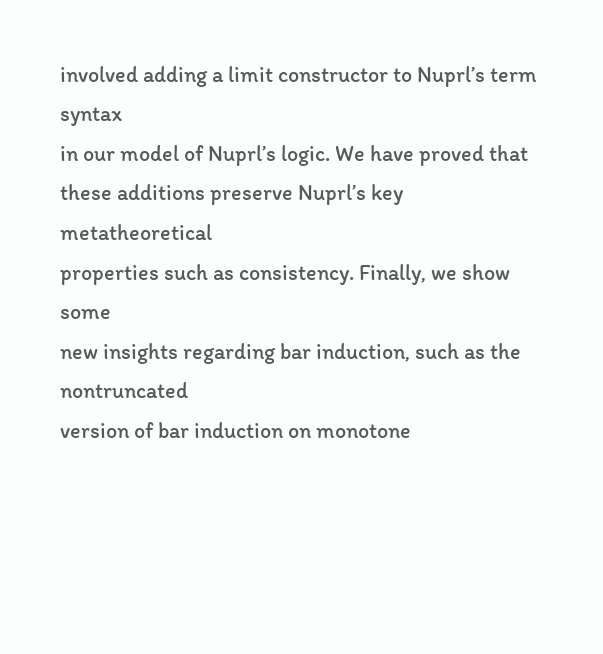involved adding a limit constructor to Nuprl’s term syntax
in our model of Nuprl’s logic. We have proved that
these additions preserve Nuprl’s key metatheoretical
properties such as consistency. Finally, we show some
new insights regarding bar induction, such as the nontruncated
version of bar induction on monotone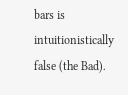bars is
intuitionistically false (the Bad).